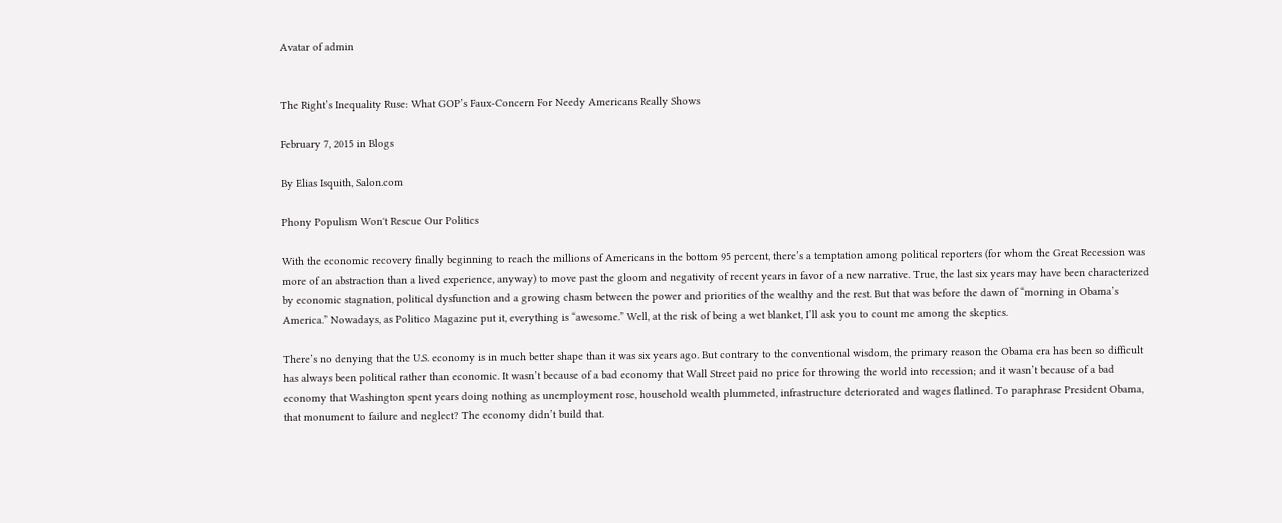Avatar of admin


The Right’s Inequality Ruse: What GOP’s Faux-Concern For Needy Americans Really Shows

February 7, 2015 in Blogs

By Elias Isquith, Salon.com

Phony Populism Won't Rescue Our Politics

With the economic recovery finally beginning to reach the millions of Americans in the bottom 95 percent, there’s a temptation among political reporters (for whom the Great Recession was more of an abstraction than a lived experience, anyway) to move past the gloom and negativity of recent years in favor of a new narrative. True, the last six years may have been characterized by economic stagnation, political dysfunction and a growing chasm between the power and priorities of the wealthy and the rest. But that was before the dawn of “morning in Obama’s America.” Nowadays, as Politico Magazine put it, everything is “awesome.” Well, at the risk of being a wet blanket, I’ll ask you to count me among the skeptics.

There’s no denying that the U.S. economy is in much better shape than it was six years ago. But contrary to the conventional wisdom, the primary reason the Obama era has been so difficult has always been political rather than economic. It wasn’t because of a bad economy that Wall Street paid no price for throwing the world into recession; and it wasn’t because of a bad economy that Washington spent years doing nothing as unemployment rose, household wealth plummeted, infrastructure deteriorated and wages flatlined. To paraphrase President Obama, that monument to failure and neglect? The economy didn’t build that.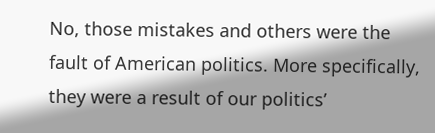No, those mistakes and others were the fault of American politics. More specifically, they were a result of our politics’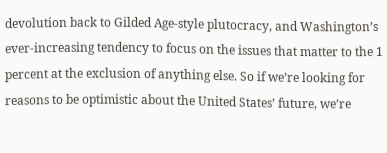devolution back to Gilded Age-style plutocracy, and Washington’s ever-increasing tendency to focus on the issues that matter to the 1 percent at the exclusion of anything else. So if we’re looking for reasons to be optimistic about the United States’ future, we’re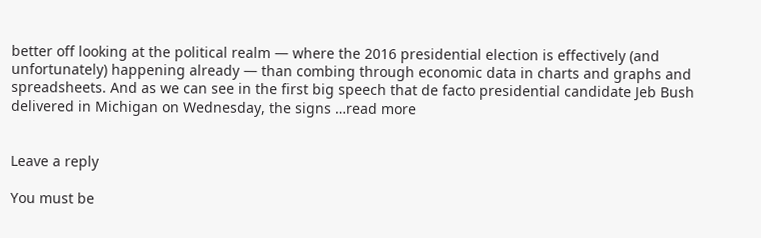better off looking at the political realm — where the 2016 presidential election is effectively (and unfortunately) happening already — than combing through economic data in charts and graphs and spreadsheets. And as we can see in the first big speech that de facto presidential candidate Jeb Bush delivered in Michigan on Wednesday, the signs …read more


Leave a reply

You must be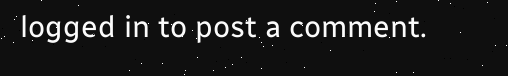logged in to post a comment.